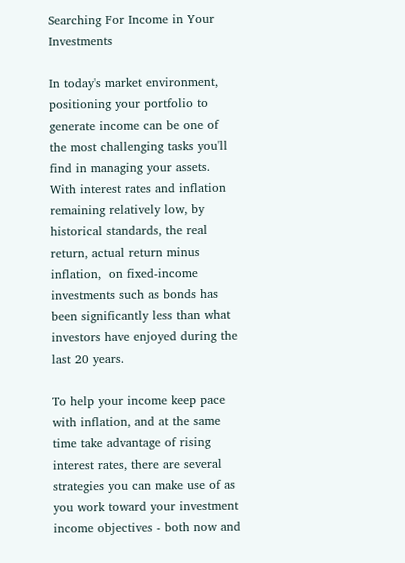Searching For Income in Your Investments

In today's market environment, positioning your portfolio to generate income can be one of the most challenging tasks you'll find in managing your assets.  With interest rates and inflation remaining relatively low, by historical standards, the real return, actual return minus inflation,  on fixed-income investments such as bonds has been significantly less than what investors have enjoyed during the last 20 years.

To help your income keep pace with inflation, and at the same time take advantage of rising interest rates, there are several strategies you can make use of as you work toward your investment income objectives - both now and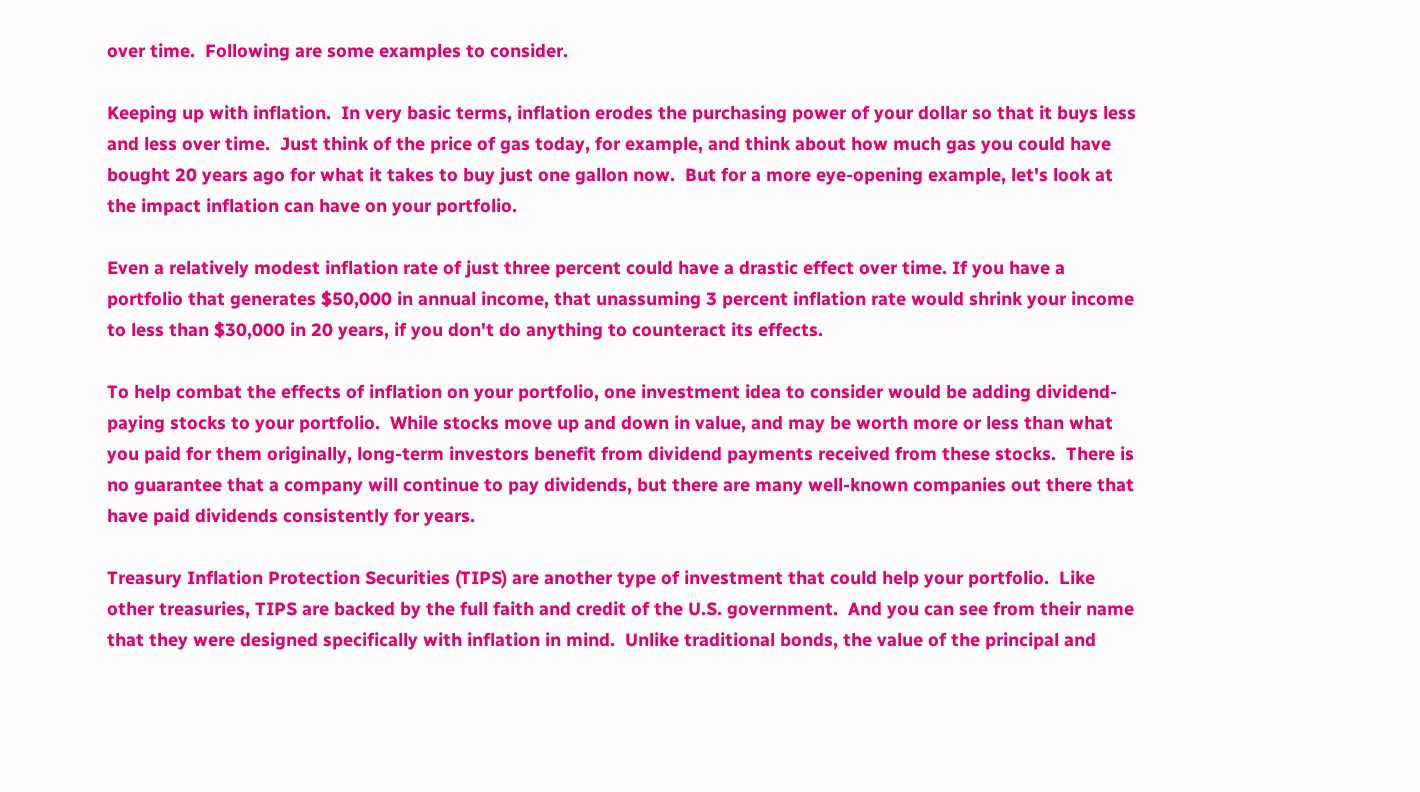over time.  Following are some examples to consider.

Keeping up with inflation.  In very basic terms, inflation erodes the purchasing power of your dollar so that it buys less and less over time.  Just think of the price of gas today, for example, and think about how much gas you could have bought 20 years ago for what it takes to buy just one gallon now.  But for a more eye-opening example, let's look at the impact inflation can have on your portfolio.

Even a relatively modest inflation rate of just three percent could have a drastic effect over time. If you have a portfolio that generates $50,000 in annual income, that unassuming 3 percent inflation rate would shrink your income to less than $30,000 in 20 years, if you don't do anything to counteract its effects.

To help combat the effects of inflation on your portfolio, one investment idea to consider would be adding dividend-paying stocks to your portfolio.  While stocks move up and down in value, and may be worth more or less than what you paid for them originally, long-term investors benefit from dividend payments received from these stocks.  There is no guarantee that a company will continue to pay dividends, but there are many well-known companies out there that have paid dividends consistently for years.

Treasury Inflation Protection Securities (TIPS) are another type of investment that could help your portfolio.  Like other treasuries, TIPS are backed by the full faith and credit of the U.S. government.  And you can see from their name that they were designed specifically with inflation in mind.  Unlike traditional bonds, the value of the principal and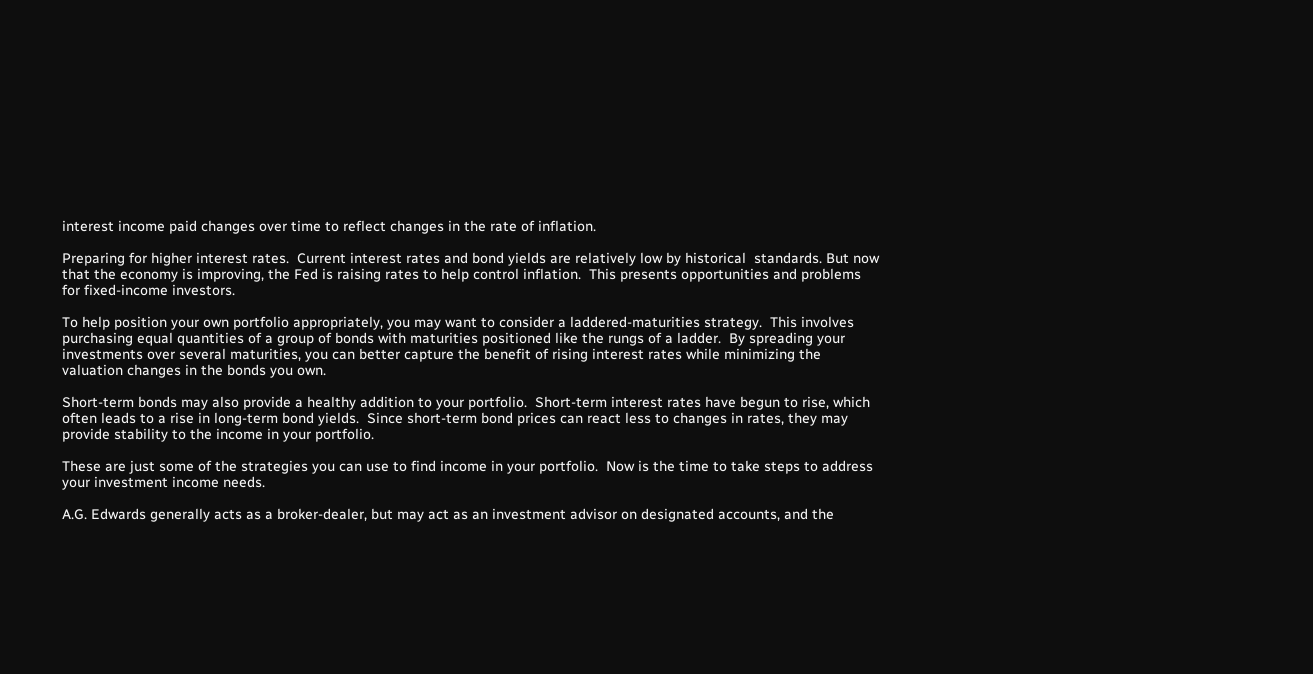interest income paid changes over time to reflect changes in the rate of inflation.

Preparing for higher interest rates.  Current interest rates and bond yields are relatively low by historical  standards. But now that the economy is improving, the Fed is raising rates to help control inflation.  This presents opportunities and problems for fixed-income investors.

To help position your own portfolio appropriately, you may want to consider a laddered-maturities strategy.  This involves purchasing equal quantities of a group of bonds with maturities positioned like the rungs of a ladder.  By spreading your investments over several maturities, you can better capture the benefit of rising interest rates while minimizing the valuation changes in the bonds you own.

Short-term bonds may also provide a healthy addition to your portfolio.  Short-term interest rates have begun to rise, which often leads to a rise in long-term bond yields.  Since short-term bond prices can react less to changes in rates, they may provide stability to the income in your portfolio.

These are just some of the strategies you can use to find income in your portfolio.  Now is the time to take steps to address your investment income needs.

A.G. Edwards generally acts as a broker-dealer, but may act as an investment advisor on designated accounts, and the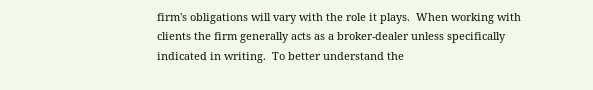firm's obligations will vary with the role it plays.  When working with clients the firm generally acts as a broker-dealer unless specifically indicated in writing.  To better understand the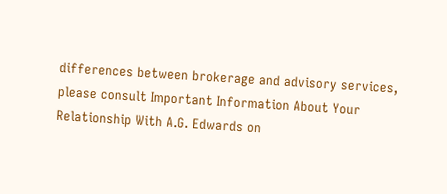differences between brokerage and advisory services, please consult Important Information About Your Relationship With A.G. Edwards on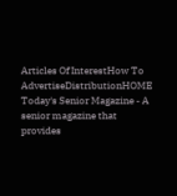Articles Of InterestHow To AdvertiseDistributionHOME
Today's Senior Magazine - A senior magazine that provides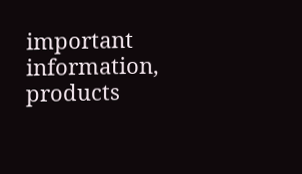important information, products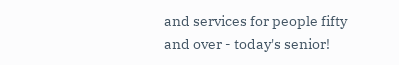and services for people fifty and over - today's senior!